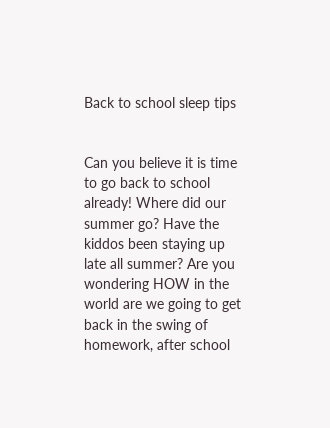Back to school sleep tips


Can you believe it is time to go back to school already! Where did our summer go? Have the kiddos been staying up late all summer? Are you wondering HOW in the world are we going to get back in the swing of homework, after school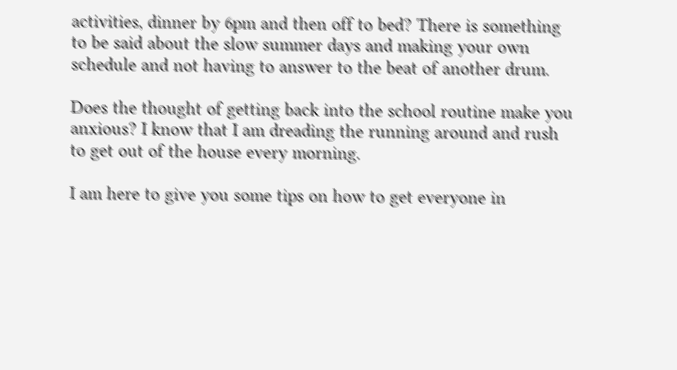activities, dinner by 6pm and then off to bed? There is something to be said about the slow summer days and making your own schedule and not having to answer to the beat of another drum.

Does the thought of getting back into the school routine make you anxious? I know that I am dreading the running around and rush to get out of the house every morning.

I am here to give you some tips on how to get everyone in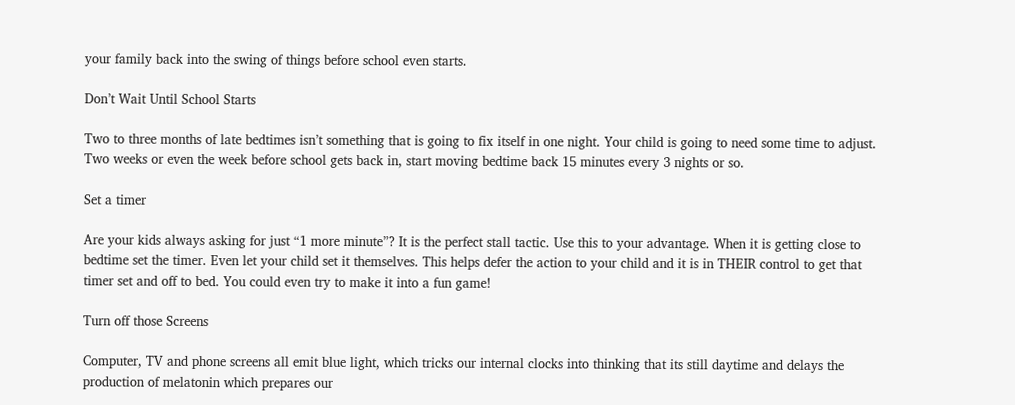your family back into the swing of things before school even starts.

Don’t Wait Until School Starts

Two to three months of late bedtimes isn’t something that is going to fix itself in one night. Your child is going to need some time to adjust. Two weeks or even the week before school gets back in, start moving bedtime back 15 minutes every 3 nights or so.

Set a timer

Are your kids always asking for just “1 more minute”? It is the perfect stall tactic. Use this to your advantage. When it is getting close to bedtime set the timer. Even let your child set it themselves. This helps defer the action to your child and it is in THEIR control to get that timer set and off to bed. You could even try to make it into a fun game!

Turn off those Screens

Computer, TV and phone screens all emit blue light, which tricks our internal clocks into thinking that its still daytime and delays the production of melatonin which prepares our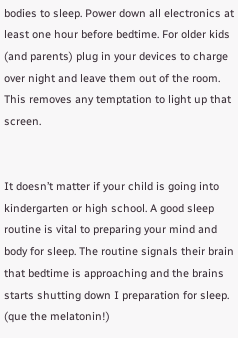bodies to sleep. Power down all electronics at least one hour before bedtime. For older kids (and parents) plug in your devices to charge over night and leave them out of the room. This removes any temptation to light up that screen.


It doesn’t matter if your child is going into kindergarten or high school. A good sleep routine is vital to preparing your mind and body for sleep. The routine signals their brain that bedtime is approaching and the brains starts shutting down I preparation for sleep. (que the melatonin!)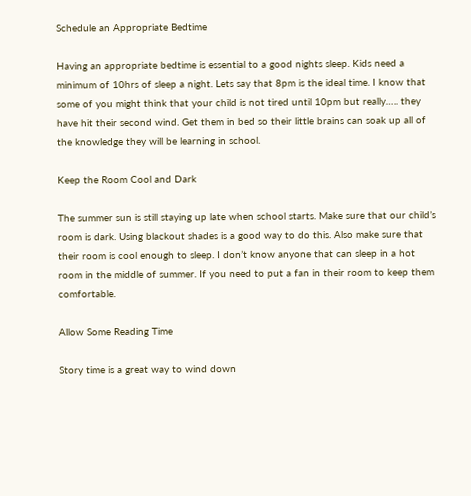Schedule an Appropriate Bedtime

Having an appropriate bedtime is essential to a good nights sleep. Kids need a minimum of 10hrs of sleep a night. Lets say that 8pm is the ideal time. I know that some of you might think that your child is not tired until 10pm but really….. they have hit their second wind. Get them in bed so their little brains can soak up all of the knowledge they will be learning in school.

Keep the Room Cool and Dark

The summer sun is still staying up late when school starts. Make sure that our child’s room is dark. Using blackout shades is a good way to do this. Also make sure that their room is cool enough to sleep. I don’t know anyone that can sleep in a hot room in the middle of summer. If you need to put a fan in their room to keep them comfortable.

Allow Some Reading Time

Story time is a great way to wind down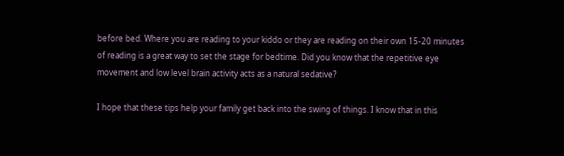before bed. Where you are reading to your kiddo or they are reading on their own 15-20 minutes of reading is a great way to set the stage for bedtime. Did you know that the repetitive eye movement and low level brain activity acts as a natural sedative?

I hope that these tips help your family get back into the swing of things. I know that in this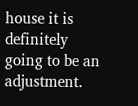house it is definitely going to be an adjustment.